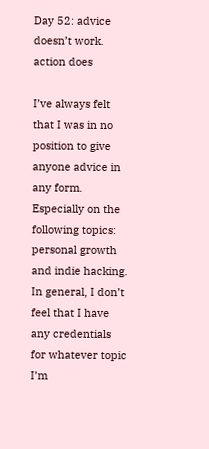Day 52: advice doesn’t work. action does

I’ve always felt that I was in no position to give anyone advice in any form. Especially on the following topics: personal growth and indie hacking. In general, I don’t feel that I have any credentials for whatever topic I’m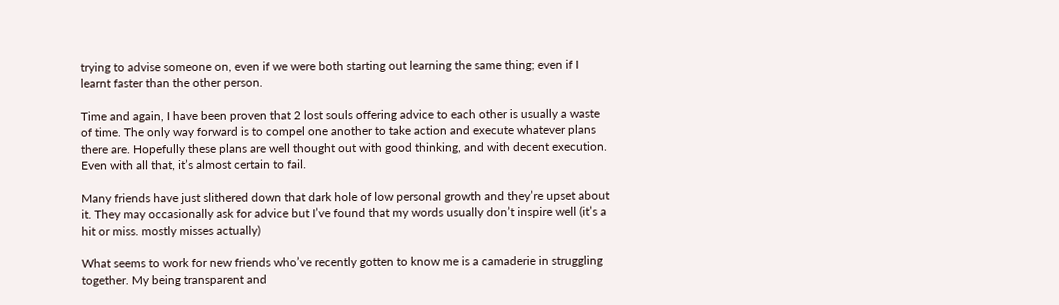trying to advise someone on, even if we were both starting out learning the same thing; even if I learnt faster than the other person.

Time and again, I have been proven that 2 lost souls offering advice to each other is usually a waste of time. The only way forward is to compel one another to take action and execute whatever plans there are. Hopefully these plans are well thought out with good thinking, and with decent execution. Even with all that, it’s almost certain to fail.

Many friends have just slithered down that dark hole of low personal growth and they’re upset about it. They may occasionally ask for advice but I’ve found that my words usually don’t inspire well (it’s a hit or miss. mostly misses actually)

What seems to work for new friends who’ve recently gotten to know me is a camaderie in struggling together. My being transparent and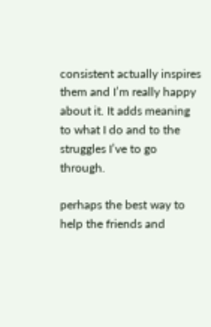consistent actually inspires them and I’m really happy about it. It adds meaning to what I do and to the struggles I’ve to go through.

perhaps the best way to help the friends and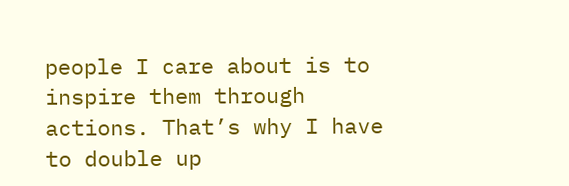people I care about is to inspire them through actions. That’s why I have to double up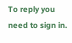To reply you need to sign in.